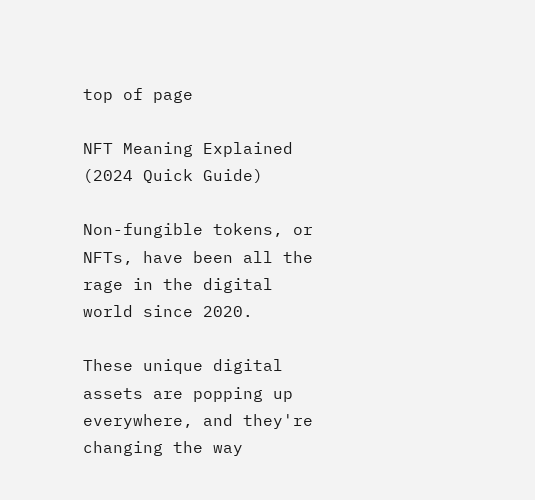top of page

NFT Meaning Explained (2024 Quick Guide)

Non-fungible tokens, or NFTs, have been all the rage in the digital world since 2020.

These unique digital assets are popping up everywhere, and they're changing the way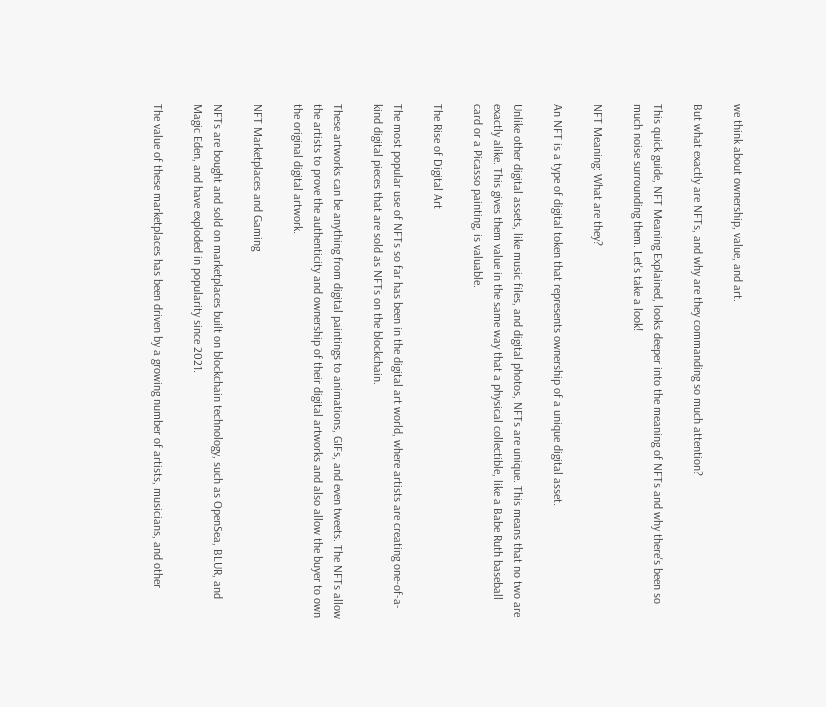we think about ownership, value, and art.

But what exactly are NFTs, and why are they commanding so much attention?

This quick guide, NFT Meaning Explained, looks deeper into the meaning of NFTs and why there's been so much noise surrounding them. Let's take a look!

NFT Meaning: What are they?

An NFT is a type of digital token that represents ownership of a unique digital asset.

Unlike other digital assets, like music files, and digital photos, NFTs are unique. This means that no two are exactly alike. This gives them value in the same way that a physical collectible, like a Babe Ruth baseball card or a Picasso painting, is valuable.

The Rise of Digital Art

The most popular use of NFTs so far has been in the digital art world, where artists are creating one-of-a-kind digital pieces that are sold as NFTs on the blockchain.

These artworks can be anything from digital paintings to animations, GIFs, and even tweets. The NFTs allow the artists to prove the authenticity and ownership of their digital artworks and also allow the buyer to own the original digital artwork.

NFT Marketplaces and Gaming

NFTs are bought and sold on marketplaces built on blockchain technology, such as OpenSea, BLUR, and Magic Eden, and have exploded in popularity since 2021.

The value of these marketplaces has been driven by a growing number of artists, musicians, and other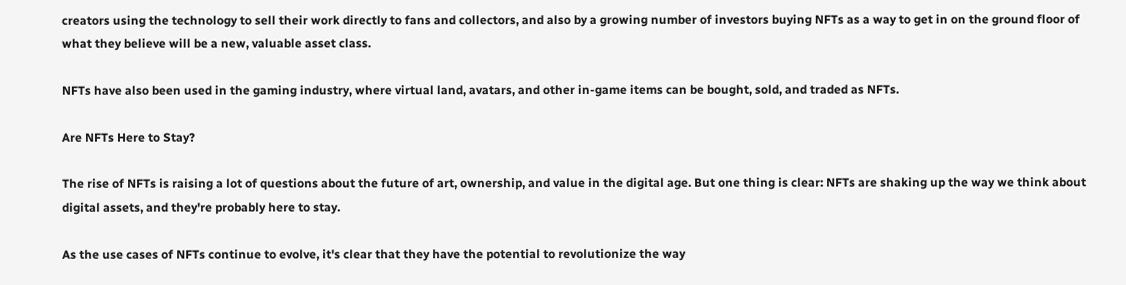creators using the technology to sell their work directly to fans and collectors, and also by a growing number of investors buying NFTs as a way to get in on the ground floor of what they believe will be a new, valuable asset class.

NFTs have also been used in the gaming industry, where virtual land, avatars, and other in-game items can be bought, sold, and traded as NFTs.

Are NFTs Here to Stay?

The rise of NFTs is raising a lot of questions about the future of art, ownership, and value in the digital age. But one thing is clear: NFTs are shaking up the way we think about digital assets, and they're probably here to stay.

As the use cases of NFTs continue to evolve, it's clear that they have the potential to revolutionize the way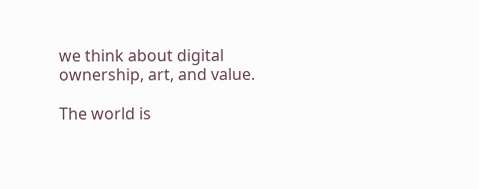we think about digital ownership, art, and value.

The world is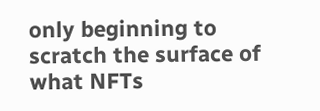only beginning to scratch the surface of what NFTs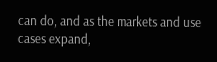can do, and as the markets and use cases expand,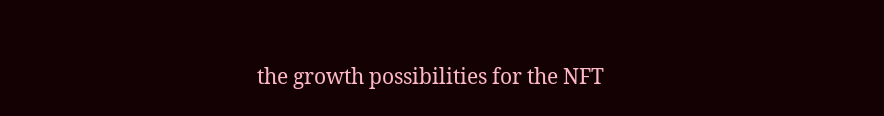the growth possibilities for the NFT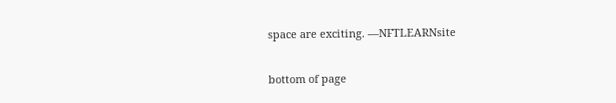space are exciting. —NFTLEARNsite

bottom of page